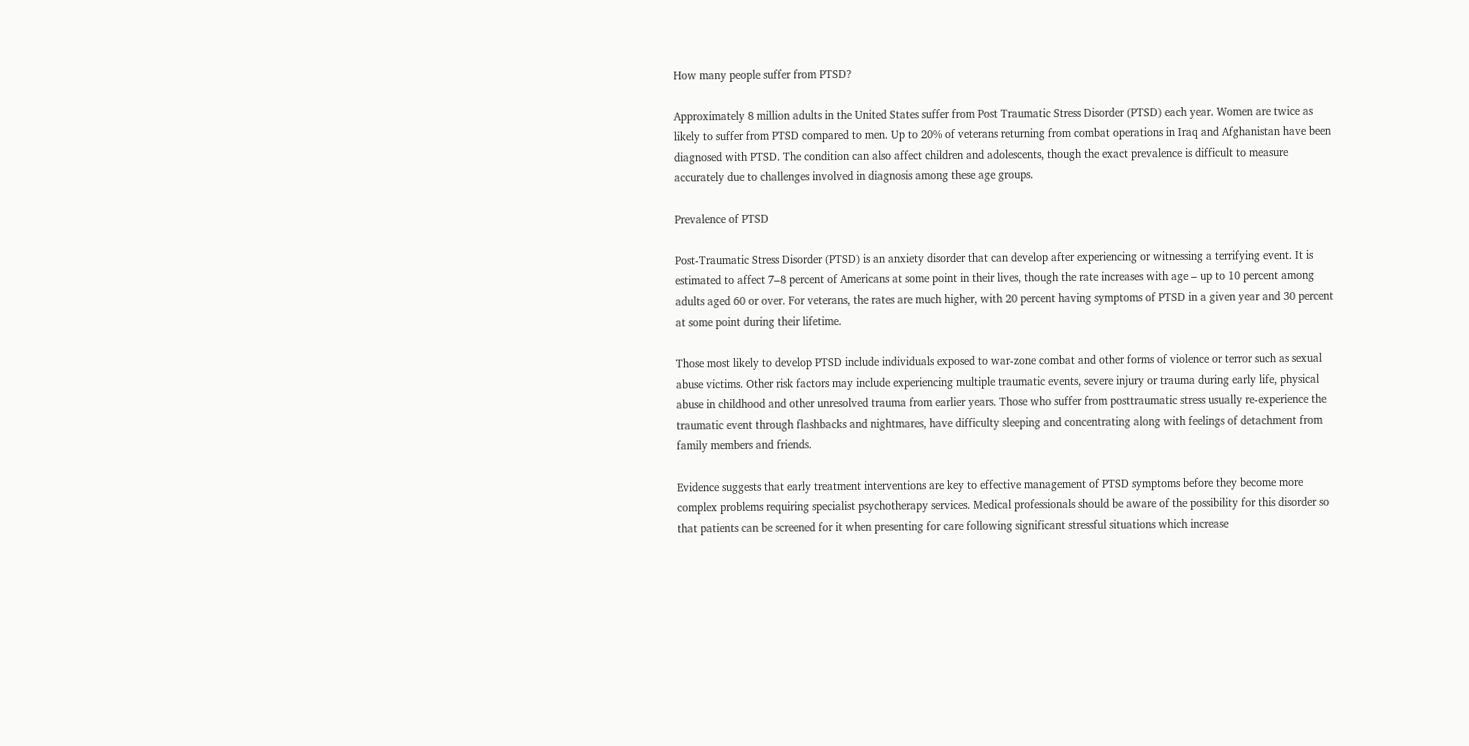How many people suffer from PTSD?

Approximately 8 million adults in the United States suffer from Post Traumatic Stress Disorder (PTSD) each year. Women are twice as likely to suffer from PTSD compared to men. Up to 20% of veterans returning from combat operations in Iraq and Afghanistan have been diagnosed with PTSD. The condition can also affect children and adolescents, though the exact prevalence is difficult to measure accurately due to challenges involved in diagnosis among these age groups.

Prevalence of PTSD

Post-Traumatic Stress Disorder (PTSD) is an anxiety disorder that can develop after experiencing or witnessing a terrifying event. It is estimated to affect 7–8 percent of Americans at some point in their lives, though the rate increases with age – up to 10 percent among adults aged 60 or over. For veterans, the rates are much higher, with 20 percent having symptoms of PTSD in a given year and 30 percent at some point during their lifetime.

Those most likely to develop PTSD include individuals exposed to war-zone combat and other forms of violence or terror such as sexual abuse victims. Other risk factors may include experiencing multiple traumatic events, severe injury or trauma during early life, physical abuse in childhood and other unresolved trauma from earlier years. Those who suffer from posttraumatic stress usually re-experience the traumatic event through flashbacks and nightmares, have difficulty sleeping and concentrating along with feelings of detachment from family members and friends.

Evidence suggests that early treatment interventions are key to effective management of PTSD symptoms before they become more complex problems requiring specialist psychotherapy services. Medical professionals should be aware of the possibility for this disorder so that patients can be screened for it when presenting for care following significant stressful situations which increase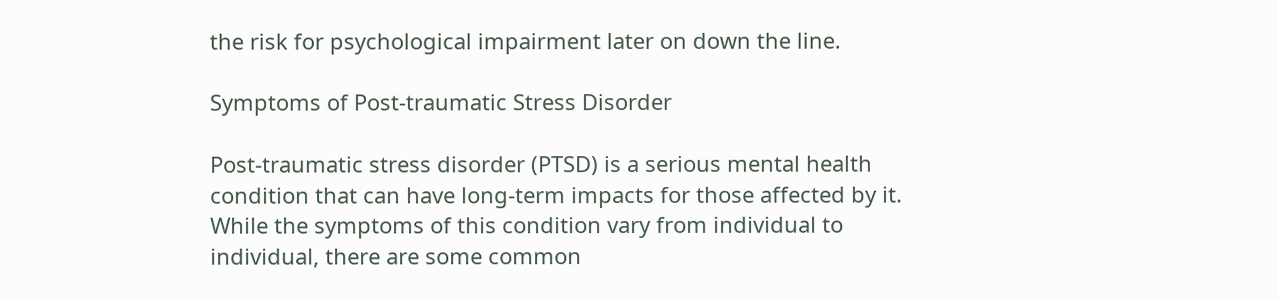the risk for psychological impairment later on down the line.

Symptoms of Post-traumatic Stress Disorder

Post-traumatic stress disorder (PTSD) is a serious mental health condition that can have long-term impacts for those affected by it. While the symptoms of this condition vary from individual to individual, there are some common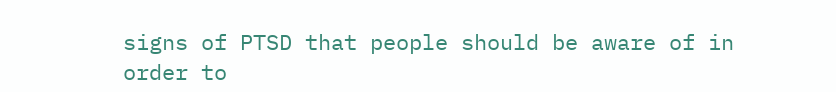signs of PTSD that people should be aware of in order to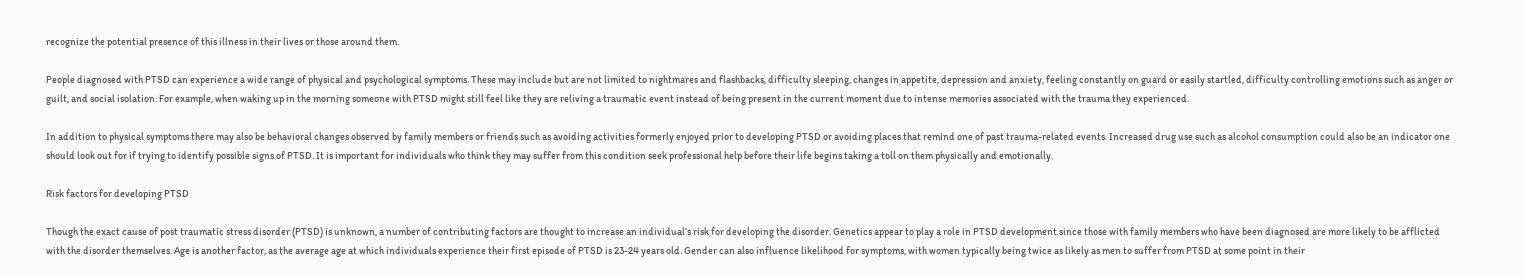recognize the potential presence of this illness in their lives or those around them.

People diagnosed with PTSD can experience a wide range of physical and psychological symptoms. These may include but are not limited to nightmares and flashbacks, difficulty sleeping, changes in appetite, depression and anxiety, feeling constantly on guard or easily startled, difficulty controlling emotions such as anger or guilt, and social isolation. For example, when waking up in the morning someone with PTSD might still feel like they are reliving a traumatic event instead of being present in the current moment due to intense memories associated with the trauma they experienced.

In addition to physical symptoms there may also be behavioral changes observed by family members or friends such as avoiding activities formerly enjoyed prior to developing PTSD or avoiding places that remind one of past trauma-related events. Increased drug use such as alcohol consumption could also be an indicator one should look out for if trying to identify possible signs of PTSD. It is important for individuals who think they may suffer from this condition seek professional help before their life begins taking a toll on them physically and emotionally.

Risk factors for developing PTSD

Though the exact cause of post traumatic stress disorder (PTSD) is unknown, a number of contributing factors are thought to increase an individual’s risk for developing the disorder. Genetics appear to play a role in PTSD development since those with family members who have been diagnosed are more likely to be afflicted with the disorder themselves. Age is another factor, as the average age at which individuals experience their first episode of PTSD is 23-24 years old. Gender can also influence likelihood for symptoms, with women typically being twice as likely as men to suffer from PTSD at some point in their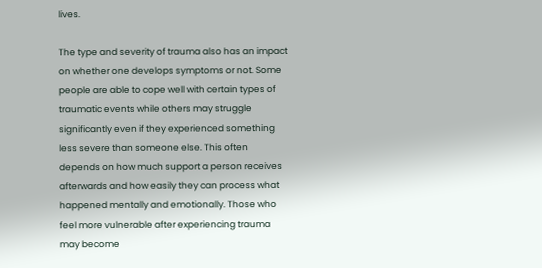lives.

The type and severity of trauma also has an impact on whether one develops symptoms or not. Some people are able to cope well with certain types of traumatic events while others may struggle significantly even if they experienced something less severe than someone else. This often depends on how much support a person receives afterwards and how easily they can process what happened mentally and emotionally. Those who feel more vulnerable after experiencing trauma may become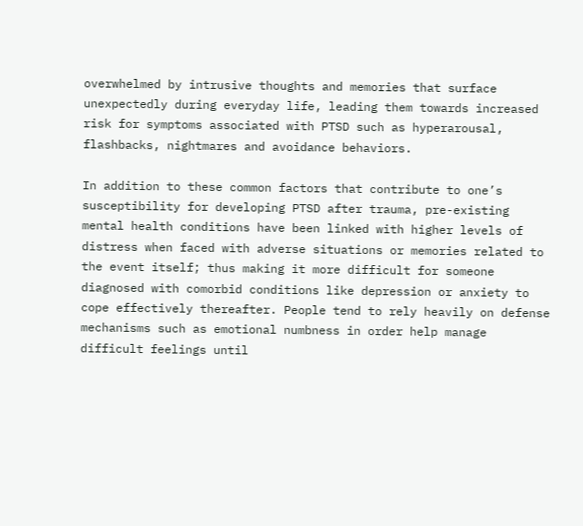overwhelmed by intrusive thoughts and memories that surface unexpectedly during everyday life, leading them towards increased risk for symptoms associated with PTSD such as hyperarousal, flashbacks, nightmares and avoidance behaviors.

In addition to these common factors that contribute to one’s susceptibility for developing PTSD after trauma, pre-existing mental health conditions have been linked with higher levels of distress when faced with adverse situations or memories related to the event itself; thus making it more difficult for someone diagnosed with comorbid conditions like depression or anxiety to cope effectively thereafter. People tend to rely heavily on defense mechanisms such as emotional numbness in order help manage difficult feelings until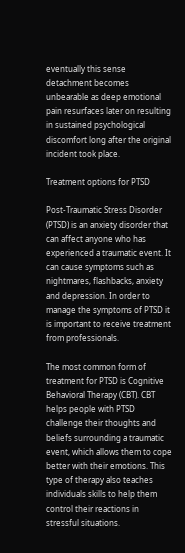eventually this sense detachment becomes unbearable as deep emotional pain resurfaces later on resulting in sustained psychological discomfort long after the original incident took place.

Treatment options for PTSD

Post-Traumatic Stress Disorder (PTSD) is an anxiety disorder that can affect anyone who has experienced a traumatic event. It can cause symptoms such as nightmares, flashbacks, anxiety and depression. In order to manage the symptoms of PTSD it is important to receive treatment from professionals.

The most common form of treatment for PTSD is Cognitive Behavioral Therapy (CBT). CBT helps people with PTSD challenge their thoughts and beliefs surrounding a traumatic event, which allows them to cope better with their emotions. This type of therapy also teaches individuals skills to help them control their reactions in stressful situations.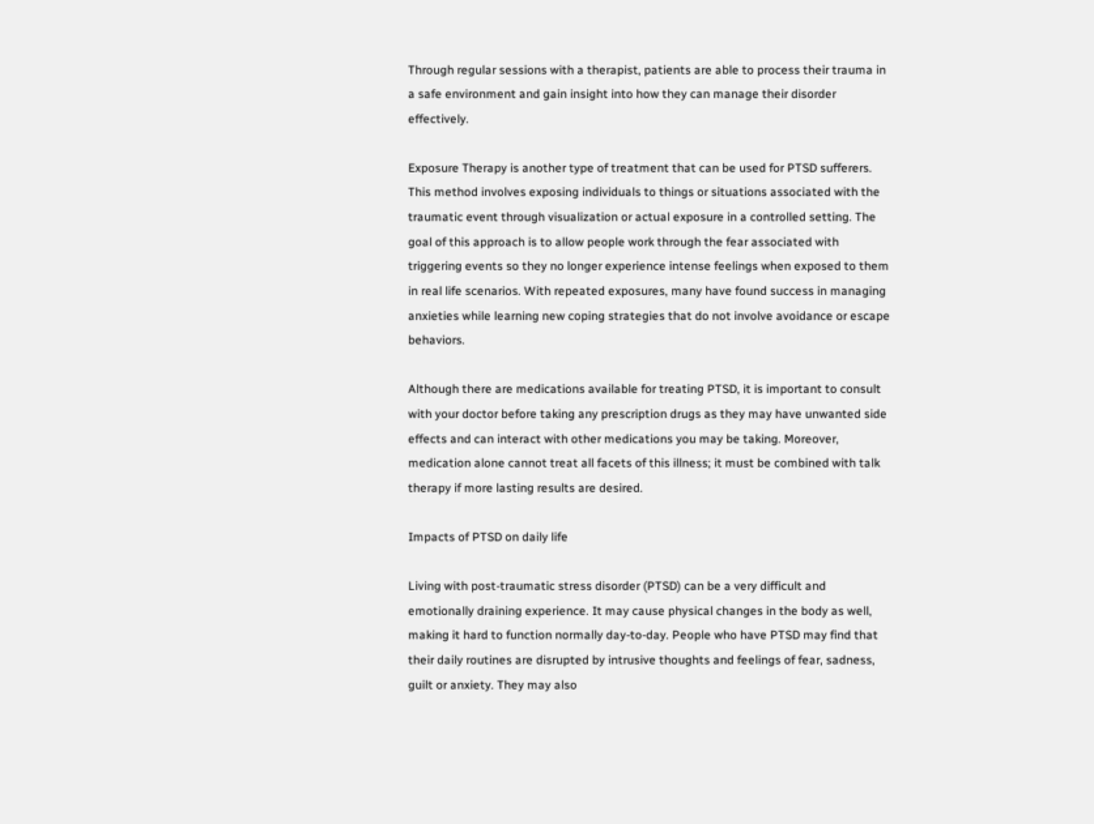Through regular sessions with a therapist, patients are able to process their trauma in a safe environment and gain insight into how they can manage their disorder effectively.

Exposure Therapy is another type of treatment that can be used for PTSD sufferers. This method involves exposing individuals to things or situations associated with the traumatic event through visualization or actual exposure in a controlled setting. The goal of this approach is to allow people work through the fear associated with triggering events so they no longer experience intense feelings when exposed to them in real life scenarios. With repeated exposures, many have found success in managing anxieties while learning new coping strategies that do not involve avoidance or escape behaviors.

Although there are medications available for treating PTSD, it is important to consult with your doctor before taking any prescription drugs as they may have unwanted side effects and can interact with other medications you may be taking. Moreover, medication alone cannot treat all facets of this illness; it must be combined with talk therapy if more lasting results are desired.

Impacts of PTSD on daily life

Living with post-traumatic stress disorder (PTSD) can be a very difficult and emotionally draining experience. It may cause physical changes in the body as well, making it hard to function normally day-to-day. People who have PTSD may find that their daily routines are disrupted by intrusive thoughts and feelings of fear, sadness, guilt or anxiety. They may also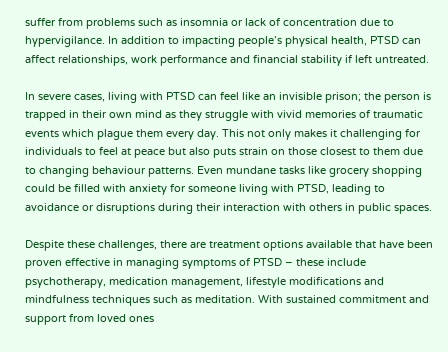suffer from problems such as insomnia or lack of concentration due to hypervigilance. In addition to impacting people’s physical health, PTSD can affect relationships, work performance and financial stability if left untreated.

In severe cases, living with PTSD can feel like an invisible prison; the person is trapped in their own mind as they struggle with vivid memories of traumatic events which plague them every day. This not only makes it challenging for individuals to feel at peace but also puts strain on those closest to them due to changing behaviour patterns. Even mundane tasks like grocery shopping could be filled with anxiety for someone living with PTSD, leading to avoidance or disruptions during their interaction with others in public spaces.

Despite these challenges, there are treatment options available that have been proven effective in managing symptoms of PTSD – these include psychotherapy, medication management, lifestyle modifications and mindfulness techniques such as meditation. With sustained commitment and support from loved ones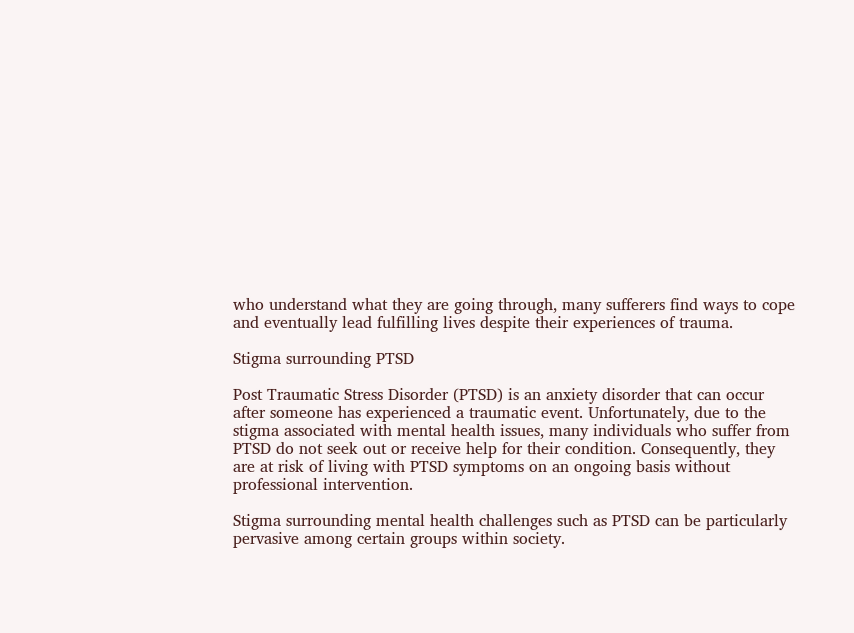who understand what they are going through, many sufferers find ways to cope and eventually lead fulfilling lives despite their experiences of trauma.

Stigma surrounding PTSD

Post Traumatic Stress Disorder (PTSD) is an anxiety disorder that can occur after someone has experienced a traumatic event. Unfortunately, due to the stigma associated with mental health issues, many individuals who suffer from PTSD do not seek out or receive help for their condition. Consequently, they are at risk of living with PTSD symptoms on an ongoing basis without professional intervention.

Stigma surrounding mental health challenges such as PTSD can be particularly pervasive among certain groups within society.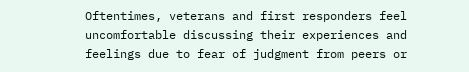Oftentimes, veterans and first responders feel uncomfortable discussing their experiences and feelings due to fear of judgment from peers or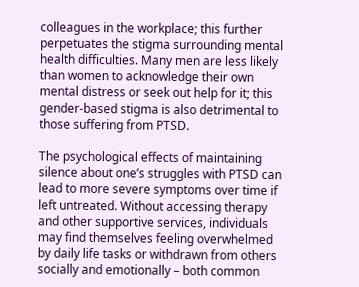colleagues in the workplace; this further perpetuates the stigma surrounding mental health difficulties. Many men are less likely than women to acknowledge their own mental distress or seek out help for it; this gender-based stigma is also detrimental to those suffering from PTSD.

The psychological effects of maintaining silence about one’s struggles with PTSD can lead to more severe symptoms over time if left untreated. Without accessing therapy and other supportive services, individuals may find themselves feeling overwhelmed by daily life tasks or withdrawn from others socially and emotionally – both common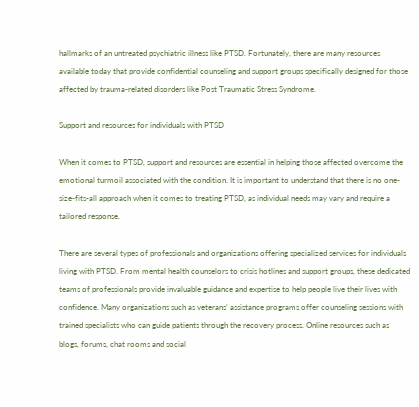hallmarks of an untreated psychiatric illness like PTSD. Fortunately, there are many resources available today that provide confidential counseling and support groups specifically designed for those affected by trauma-related disorders like Post Traumatic Stress Syndrome.

Support and resources for individuals with PTSD

When it comes to PTSD, support and resources are essential in helping those affected overcome the emotional turmoil associated with the condition. It is important to understand that there is no one-size-fits-all approach when it comes to treating PTSD, as individual needs may vary and require a tailored response.

There are several types of professionals and organizations offering specialized services for individuals living with PTSD. From mental health counselors to crisis hotlines and support groups, these dedicated teams of professionals provide invaluable guidance and expertise to help people live their lives with confidence. Many organizations such as veterans’ assistance programs offer counseling sessions with trained specialists who can guide patients through the recovery process. Online resources such as blogs, forums, chat rooms and social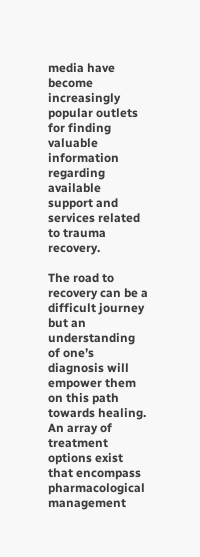media have become increasingly popular outlets for finding valuable information regarding available support and services related to trauma recovery.

The road to recovery can be a difficult journey but an understanding of one’s diagnosis will empower them on this path towards healing. An array of treatment options exist that encompass pharmacological management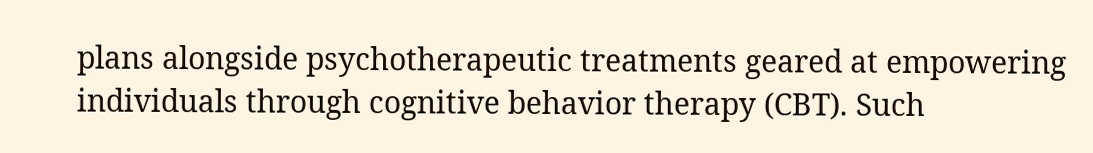plans alongside psychotherapeutic treatments geared at empowering individuals through cognitive behavior therapy (CBT). Such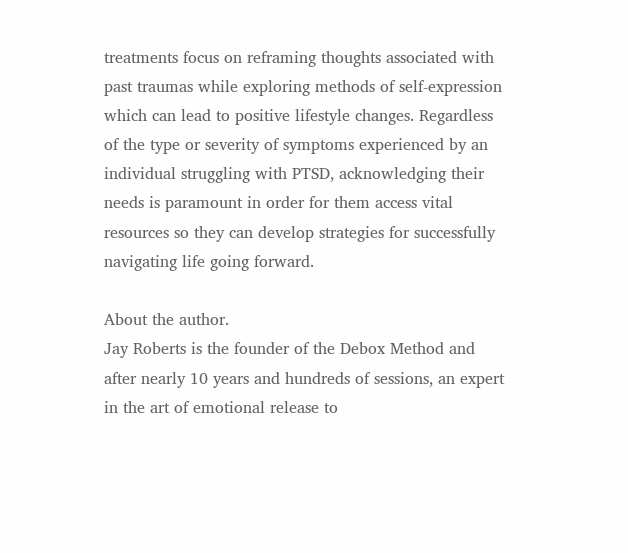treatments focus on reframing thoughts associated with past traumas while exploring methods of self-expression which can lead to positive lifestyle changes. Regardless of the type or severity of symptoms experienced by an individual struggling with PTSD, acknowledging their needs is paramount in order for them access vital resources so they can develop strategies for successfully navigating life going forward.

About the author.
Jay Roberts is the founder of the Debox Method and after nearly 10 years and hundreds of sessions, an expert in the art of emotional release to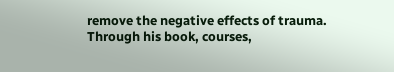remove the negative effects of trauma. Through his book, courses,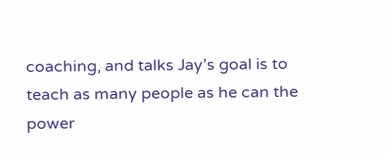coaching, and talks Jay’s goal is to teach as many people as he can the power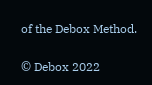of the Debox Method.

© Debox 2022